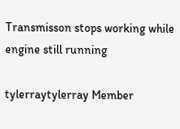Transmisson stops working while engine still running

tylerraytylerray Member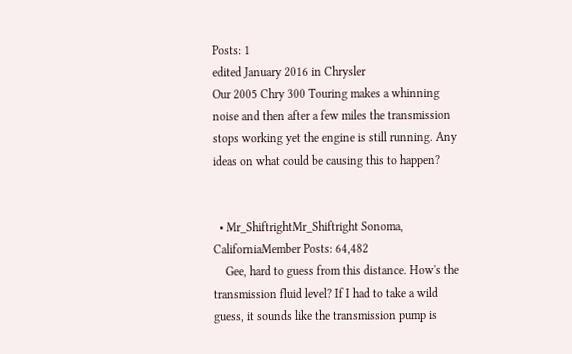Posts: 1
edited January 2016 in Chrysler
Our 2005 Chry 300 Touring makes a whinning noise and then after a few miles the transmission stops working yet the engine is still running. Any ideas on what could be causing this to happen?


  • Mr_ShiftrightMr_Shiftright Sonoma, CaliforniaMember Posts: 64,482
    Gee, hard to guess from this distance. How's the transmission fluid level? If I had to take a wild guess, it sounds like the transmission pump is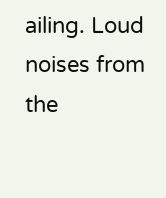ailing. Loud noises from the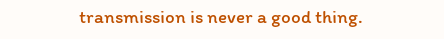transmission is never a good thing.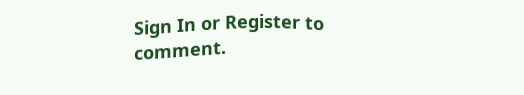Sign In or Register to comment.